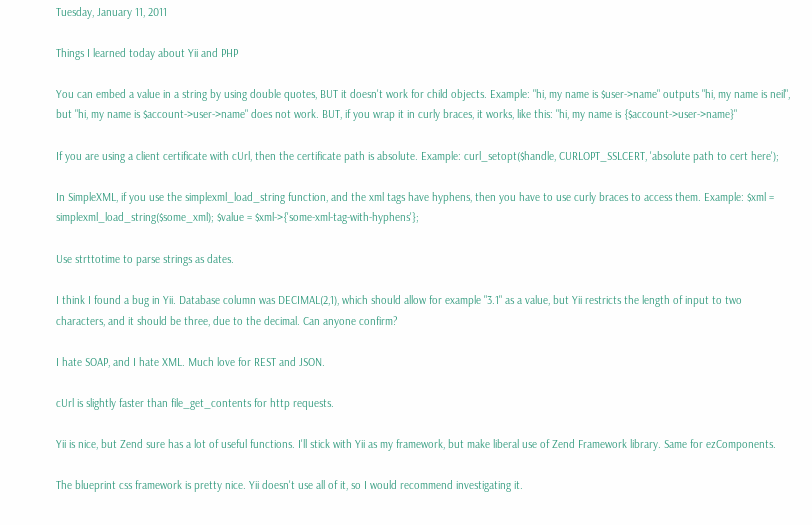Tuesday, January 11, 2011

Things I learned today about Yii and PHP

You can embed a value in a string by using double quotes, BUT it doesn't work for child objects. Example: "hi, my name is $user->name" outputs "hi, my name is neil", but "hi, my name is $account->user->name" does not work. BUT, if you wrap it in curly braces, it works, like this: "hi, my name is {$account->user->name}"

If you are using a client certificate with cUrl, then the certificate path is absolute. Example: curl_setopt($handle, CURLOPT_SSLCERT, 'absolute path to cert here');

In SimpleXML, if you use the simplexml_load_string function, and the xml tags have hyphens, then you have to use curly braces to access them. Example: $xml = simplexml_load_string($some_xml); $value = $xml->{'some-xml-tag-with-hyphens'};

Use strttotime to parse strings as dates.

I think I found a bug in Yii. Database column was DECIMAL(2,1), which should allow for example "3.1" as a value, but Yii restricts the length of input to two characters, and it should be three, due to the decimal. Can anyone confirm?

I hate SOAP, and I hate XML. Much love for REST and JSON.

cUrl is slightly faster than file_get_contents for http requests.

Yii is nice, but Zend sure has a lot of useful functions. I'll stick with Yii as my framework, but make liberal use of Zend Framework library. Same for ezComponents.

The blueprint css framework is pretty nice. Yii doesn't use all of it, so I would recommend investigating it.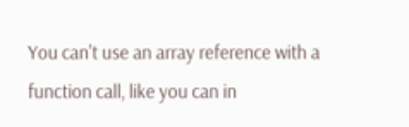You can't use an array reference with a function call, like you can in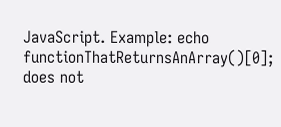JavaScript. Example: echo functionThatReturnsAnArray()[0]; does not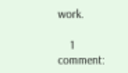work.

    1 comment: